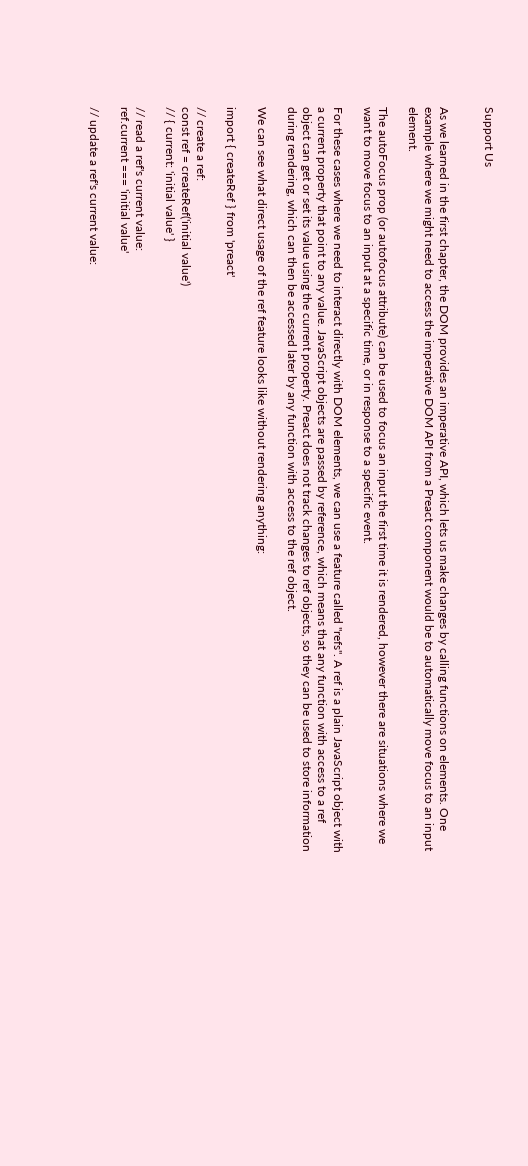Support Us


As we learned in the first chapter, the DOM provides an imperative API, which lets us make changes by calling functions on elements. One example where we might need to access the imperative DOM API from a Preact component would be to automatically move focus to an input element.

The autoFocus prop (or autofocus attribute) can be used to focus an input the first time it is rendered, however there are situations where we want to move focus to an input at a specific time, or in response to a specific event.

For these cases where we need to interact directly with DOM elements, we can use a feature called "refs". A ref is a plain JavaScript object with a current property that point to any value. JavaScript objects are passed by reference, which means that any function with access to a ref object can get or set its value using the current property. Preact does not track changes to ref objects, so they can be used to store information during rendering, which can then be accessed later by any function with access to the ref object.

We can see what direct usage of the ref feature looks like without rendering anything:

import { createRef } from 'preact'

// create a ref:
const ref = createRef('initial value')
// { current: 'initial value' }

// read a ref's current value:
ref.current === 'initial value'

// update a ref's current value: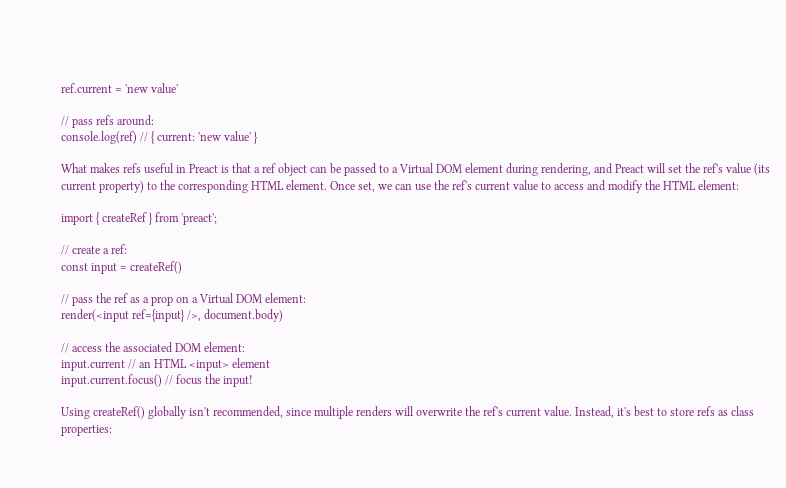ref.current = 'new value'

// pass refs around:
console.log(ref) // { current: 'new value' }

What makes refs useful in Preact is that a ref object can be passed to a Virtual DOM element during rendering, and Preact will set the ref's value (its current property) to the corresponding HTML element. Once set, we can use the ref's current value to access and modify the HTML element:

import { createRef } from 'preact';

// create a ref:
const input = createRef()

// pass the ref as a prop on a Virtual DOM element:
render(<input ref={input} />, document.body)

// access the associated DOM element:
input.current // an HTML <input> element
input.current.focus() // focus the input!

Using createRef() globally isn't recommended, since multiple renders will overwrite the ref's current value. Instead, it's best to store refs as class properties: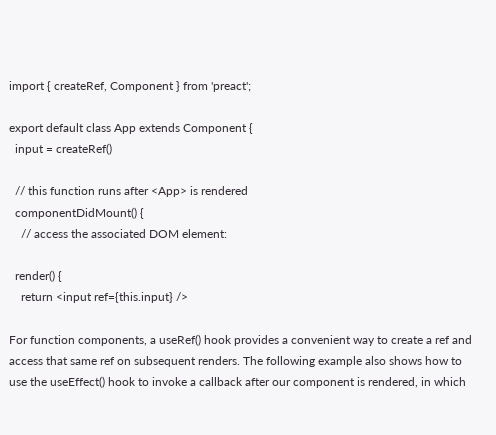import { createRef, Component } from 'preact';

export default class App extends Component {
  input = createRef()

  // this function runs after <App> is rendered
  componentDidMount() {
    // access the associated DOM element:

  render() {
    return <input ref={this.input} />

For function components, a useRef() hook provides a convenient way to create a ref and access that same ref on subsequent renders. The following example also shows how to use the useEffect() hook to invoke a callback after our component is rendered, in which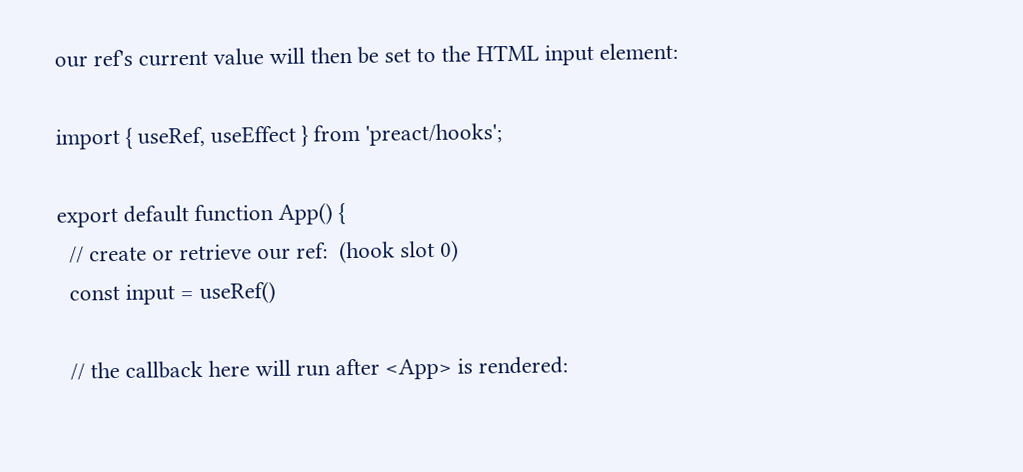our ref's current value will then be set to the HTML input element:

import { useRef, useEffect } from 'preact/hooks';

export default function App() {
  // create or retrieve our ref:  (hook slot 0)
  const input = useRef()

  // the callback here will run after <App> is rendered: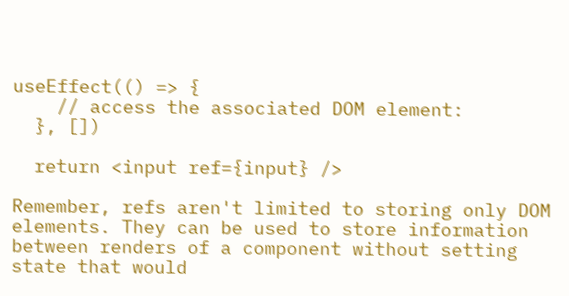useEffect(() => {
    // access the associated DOM element:
  }, [])

  return <input ref={input} />

Remember, refs aren't limited to storing only DOM elements. They can be used to store information between renders of a component without setting state that would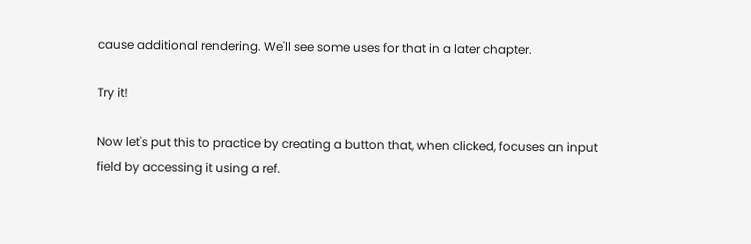cause additional rendering. We'll see some uses for that in a later chapter.

Try it!

Now let's put this to practice by creating a button that, when clicked, focuses an input field by accessing it using a ref.